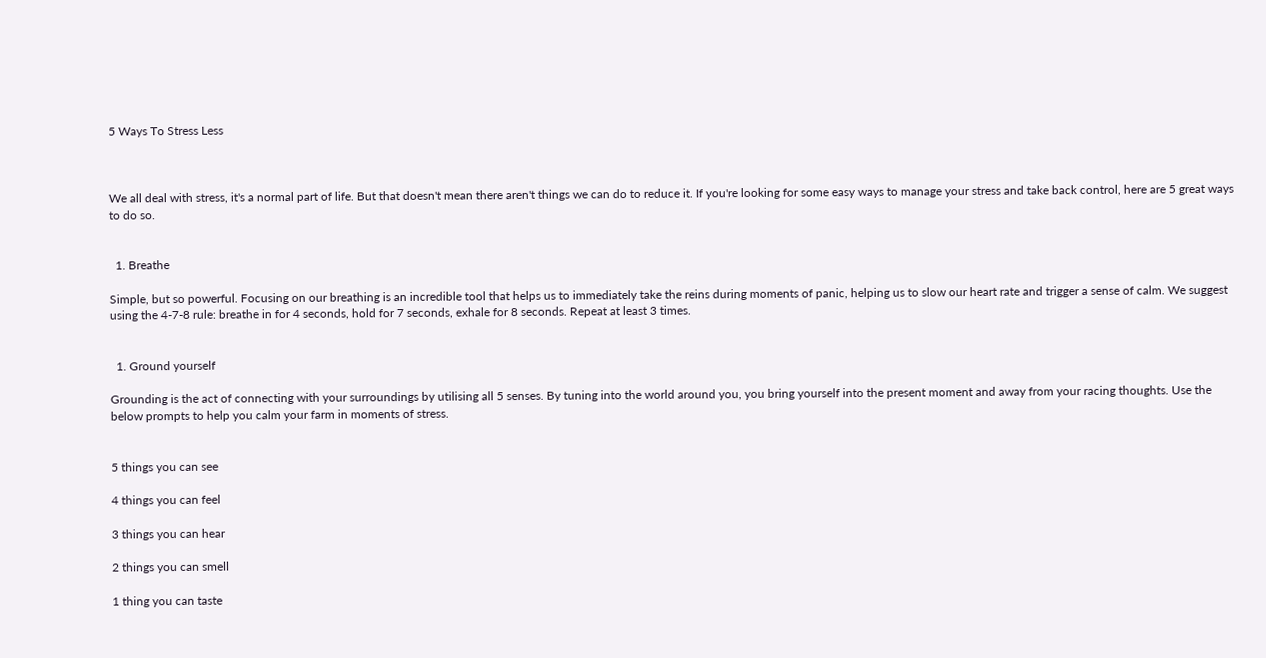5 Ways To Stress Less



We all deal with stress, it's a normal part of life. But that doesn't mean there aren't things we can do to reduce it. If you're looking for some easy ways to manage your stress and take back control, here are 5 great ways to do so.


  1. Breathe

Simple, but so powerful. Focusing on our breathing is an incredible tool that helps us to immediately take the reins during moments of panic, helping us to slow our heart rate and trigger a sense of calm. We suggest using the 4-7-8 rule: breathe in for 4 seconds, hold for 7 seconds, exhale for 8 seconds. Repeat at least 3 times.


  1. Ground yourself

Grounding is the act of connecting with your surroundings by utilising all 5 senses. By tuning into the world around you, you bring yourself into the present moment and away from your racing thoughts. Use the below prompts to help you calm your farm in moments of stress.


5 things you can see

4 things you can feel

3 things you can hear

2 things you can smell

1 thing you can taste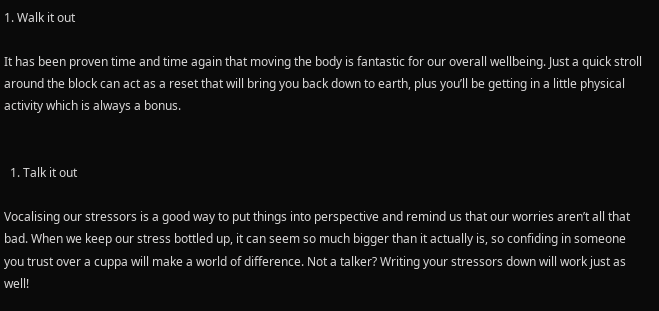1. Walk it out

It has been proven time and time again that moving the body is fantastic for our overall wellbeing. Just a quick stroll around the block can act as a reset that will bring you back down to earth, plus you’ll be getting in a little physical activity which is always a bonus.


  1. Talk it out

Vocalising our stressors is a good way to put things into perspective and remind us that our worries aren’t all that bad. When we keep our stress bottled up, it can seem so much bigger than it actually is, so confiding in someone you trust over a cuppa will make a world of difference. Not a talker? Writing your stressors down will work just as well!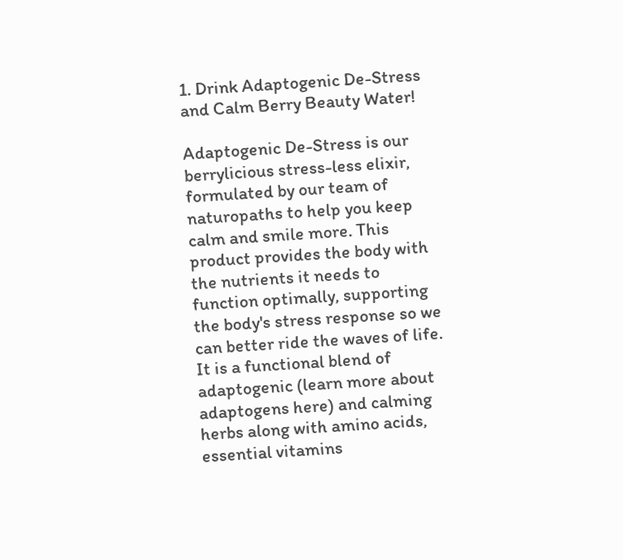1. Drink Adaptogenic De-Stress and Calm Berry Beauty Water!

Adaptogenic De-Stress is our berrylicious stress-less elixir, formulated by our team of naturopaths to help you keep calm and smile more. This product provides the body with the nutrients it needs to function optimally, supporting the body's stress response so we can better ride the waves of life. It is a functional blend of adaptogenic (learn more about adaptogens here) and calming herbs along with amino acids, essential vitamins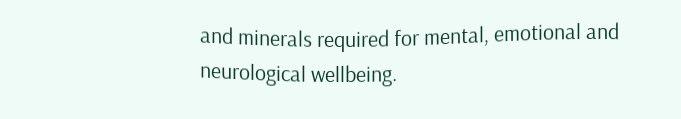and minerals required for mental, emotional and neurological wellbeing.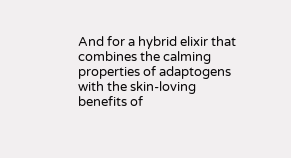And for a hybrid elixir that combines the calming properties of adaptogens with the skin-loving benefits of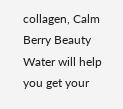collagen, Calm Berry Beauty Water will help you get your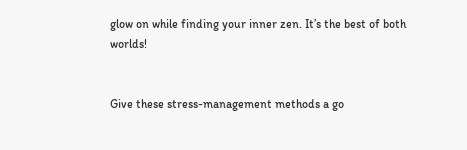glow on while finding your inner zen. It’s the best of both worlds!


Give these stress-management methods a go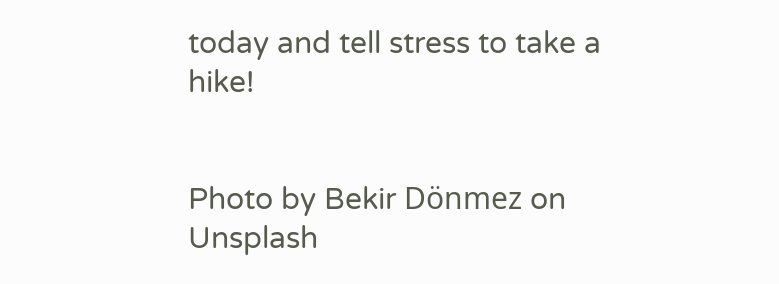today and tell stress to take a hike!


Photo by Bekir Dönmez on Unsplash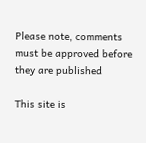Please note, comments must be approved before they are published

This site is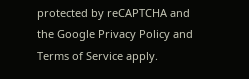protected by reCAPTCHA and the Google Privacy Policy and Terms of Service apply.